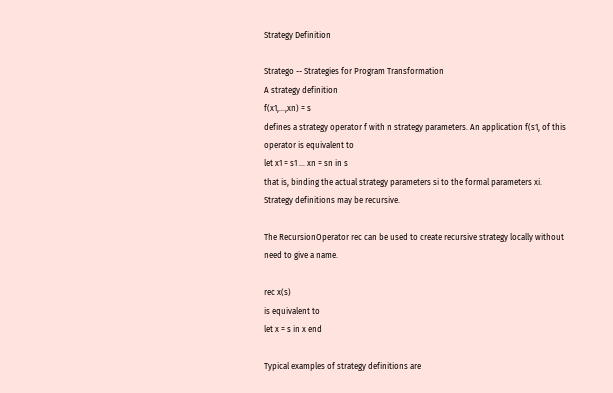Strategy Definition

Stratego -- Strategies for Program Transformation
A strategy definition
f(x1,...,xn) = s
defines a strategy operator f with n strategy parameters. An application f(s1, of this operator is equivalent to
let x1 = s1 ... xn = sn in s
that is, binding the actual strategy parameters si to the formal parameters xi. Strategy definitions may be recursive.

The RecursionOperator rec can be used to create recursive strategy locally without need to give a name.

rec x(s)
is equivalent to
let x = s in x end

Typical examples of strategy definitions are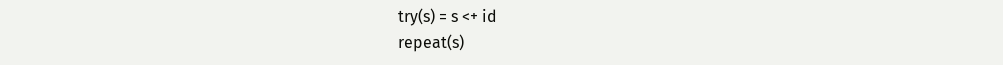try(s) = s <+ id
repeat(s)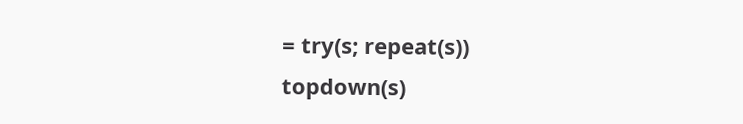= try(s; repeat(s))
topdown(s)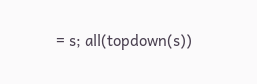= s; all(topdown(s))